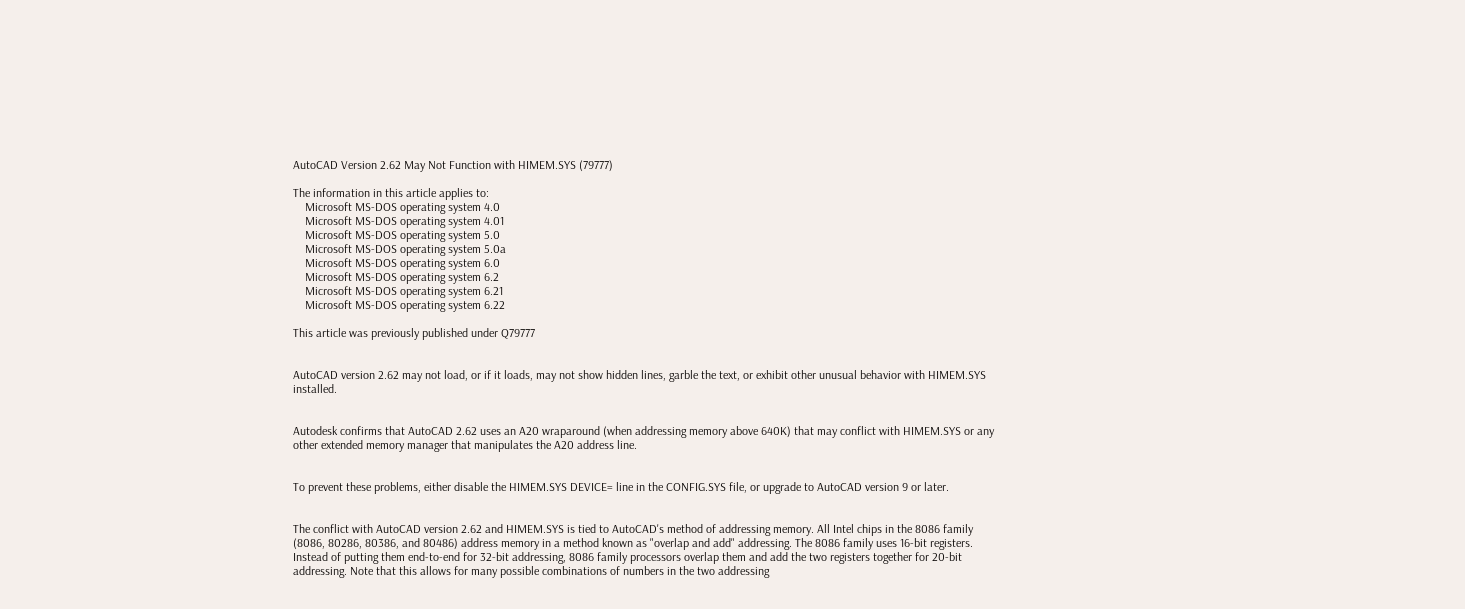AutoCAD Version 2.62 May Not Function with HIMEM.SYS (79777)

The information in this article applies to:
    Microsoft MS-DOS operating system 4.0
    Microsoft MS-DOS operating system 4.01
    Microsoft MS-DOS operating system 5.0
    Microsoft MS-DOS operating system 5.0a
    Microsoft MS-DOS operating system 6.0
    Microsoft MS-DOS operating system 6.2
    Microsoft MS-DOS operating system 6.21
    Microsoft MS-DOS operating system 6.22

This article was previously published under Q79777


AutoCAD version 2.62 may not load, or if it loads, may not show hidden lines, garble the text, or exhibit other unusual behavior with HIMEM.SYS installed.


Autodesk confirms that AutoCAD 2.62 uses an A20 wraparound (when addressing memory above 640K) that may conflict with HIMEM.SYS or any other extended memory manager that manipulates the A20 address line.


To prevent these problems, either disable the HIMEM.SYS DEVICE= line in the CONFIG.SYS file, or upgrade to AutoCAD version 9 or later.


The conflict with AutoCAD version 2.62 and HIMEM.SYS is tied to AutoCAD's method of addressing memory. All Intel chips in the 8086 family (8086, 80286, 80386, and 80486) address memory in a method known as "overlap and add" addressing. The 8086 family uses 16-bit registers. Instead of putting them end-to-end for 32-bit addressing, 8086 family processors overlap them and add the two registers together for 20-bit addressing. Note that this allows for many possible combinations of numbers in the two addressing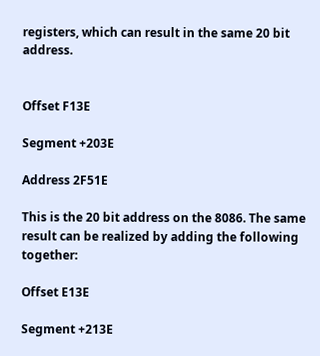registers, which can result in the same 20 bit address.


Offset F13E

Segment +203E

Address 2F51E

This is the 20 bit address on the 8086. The same result can be realized by adding the following together:

Offset E13E

Segment +213E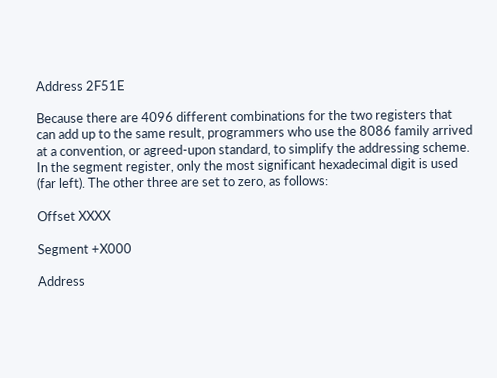Address 2F51E

Because there are 4096 different combinations for the two registers that can add up to the same result, programmers who use the 8086 family arrived at a convention, or agreed-upon standard, to simplify the addressing scheme. In the segment register, only the most significant hexadecimal digit is used (far left). The other three are set to zero, as follows:

Offset XXXX

Segment +X000

Address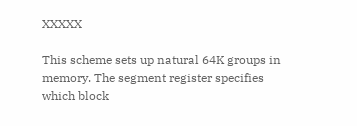XXXXX

This scheme sets up natural 64K groups in memory. The segment register specifies which block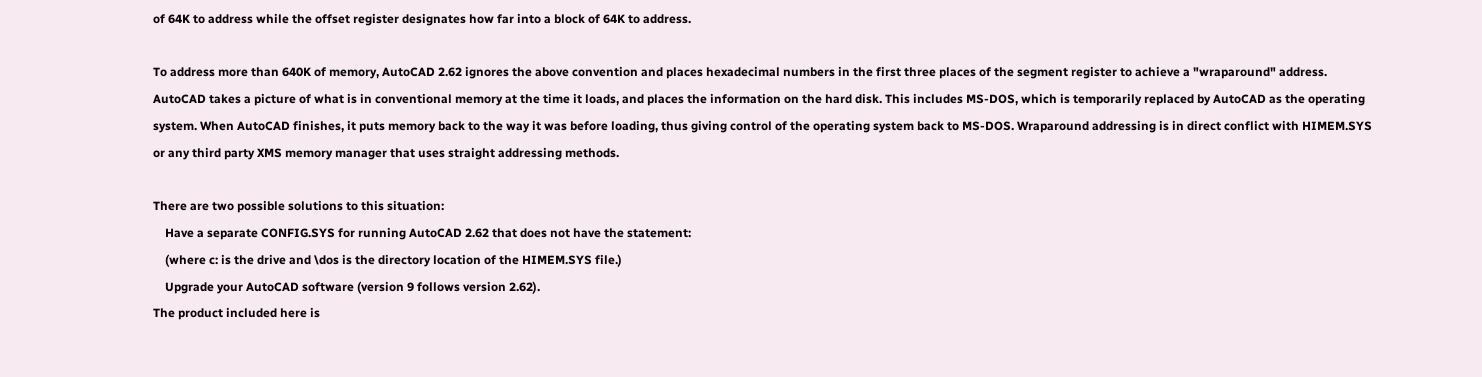of 64K to address while the offset register designates how far into a block of 64K to address.

To address more than 640K of memory, AutoCAD 2.62 ignores the above convention and places hexadecimal numbers in the first three places of the segment register to achieve a "wraparound" address. AutoCAD takes a picture of what is in conventional memory at the time it loads, and places the information on the hard disk. This includes MS-DOS, which is temporarily replaced by AutoCAD as the operating system. When AutoCAD finishes, it puts memory back to the way it was before loading, thus giving control of the operating system back to MS-DOS. Wraparound addressing is in direct conflict with HIMEM.SYS or any third party XMS memory manager that uses straight addressing methods.

There are two possible solutions to this situation:
    Have a separate CONFIG.SYS for running AutoCAD 2.62 that does not have the statement:
    (where c: is the drive and \dos is the directory location of the HIMEM.SYS file.)
    Upgrade your AutoCAD software (version 9 follows version 2.62).
The product included here is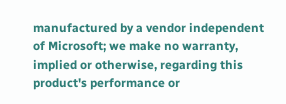manufactured by a vendor independent of Microsoft; we make no warranty, implied or otherwise, regarding this product's performance or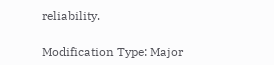reliability.

Modification Type: Major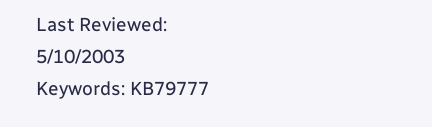Last Reviewed: 5/10/2003
Keywords: KB79777